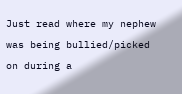Just read where my nephew was being bullied/picked on during a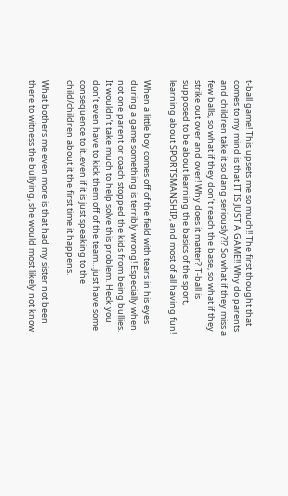t-ball game! This upsets me so much!! The first thought that comes to my mind is that IT IS JUST A GAME!! Why do parents and children take it so dang seriously?!? So what if they miss a few balls, so what if they don’t reach the base, so what if they strike out over and over! Why does it matter? T-ball is supposed to be about learning the basics of the sport, learning about SPORTSMANSHIP, and most of all having fun!

When a little boy comes off of the field with tears in his eyes during a game something is terribly wrong! Especially when not one parent or coach stopped the kids from being bullies. It wouldn’t take much to help solve this problem. Heck you don’t even have to kick them off of the team…just have some consequence to it..even if it is just speaking to the child/children about it the first time it happens.

What bothers me even more is that had my sister not been there to witness the bullying, she would most likely not know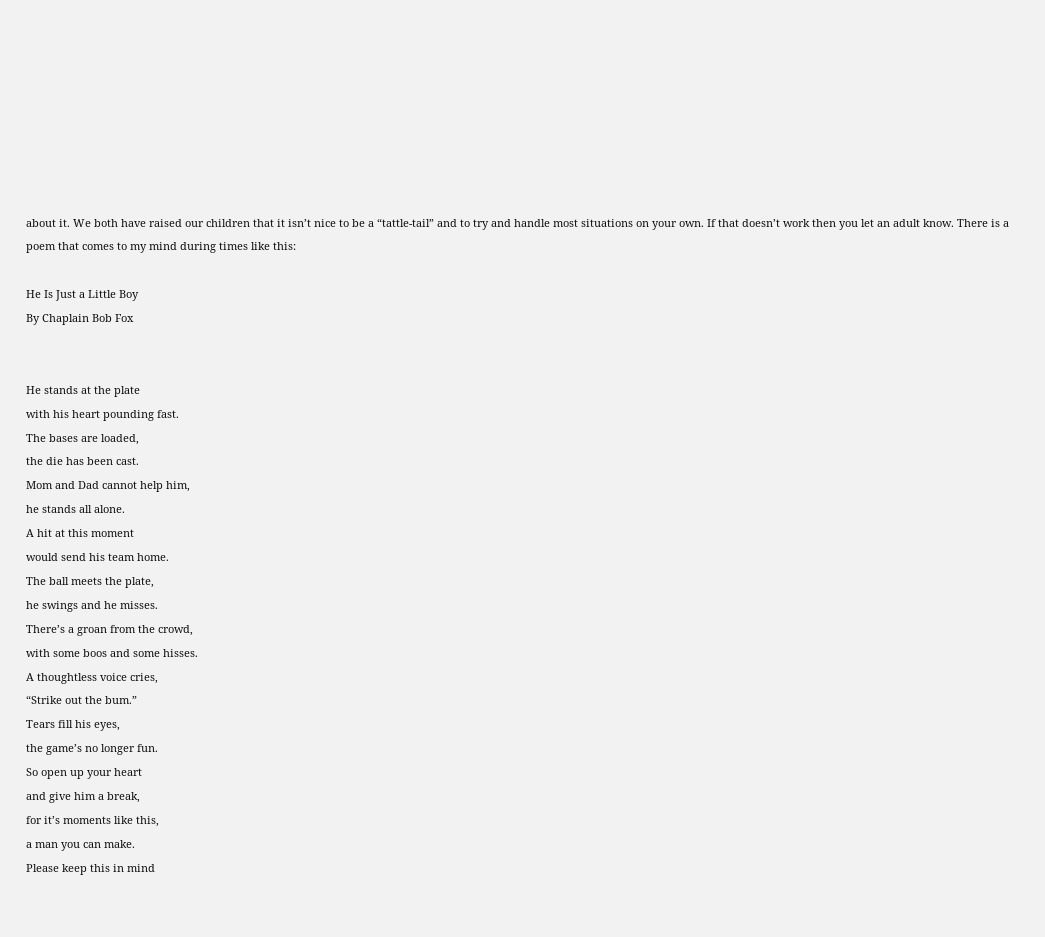about it. We both have raised our children that it isn’t nice to be a “tattle-tail” and to try and handle most situations on your own. If that doesn’t work then you let an adult know. There is a poem that comes to my mind during times like this:

He Is Just a Little Boy
By Chaplain Bob Fox


He stands at the plate
with his heart pounding fast.
The bases are loaded,
the die has been cast.
Mom and Dad cannot help him,
he stands all alone.
A hit at this moment
would send his team home.
The ball meets the plate,
he swings and he misses.
There’s a groan from the crowd,
with some boos and some hisses.
A thoughtless voice cries,
“Strike out the bum.”
Tears fill his eyes,
the game’s no longer fun.
So open up your heart
and give him a break,
for it’s moments like this,
a man you can make.
Please keep this in mind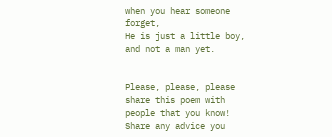when you hear someone forget,
He is just a little boy,
and not a man yet.


Please, please, please share this poem with people that you know! Share any advice you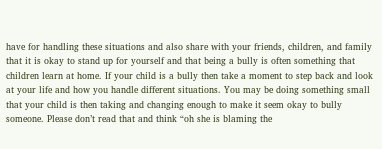have for handling these situations and also share with your friends, children, and family that it is okay to stand up for yourself and that being a bully is often something that children learn at home. If your child is a bully then take a moment to step back and look at your life and how you handle different situations. You may be doing something small that your child is then taking and changing enough to make it seem okay to bully someone. Please don’t read that and think “oh she is blaming the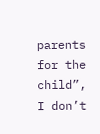parents for the child”, I don’t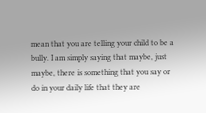mean that you are telling your child to be a bully. I am simply saying that maybe, just maybe, there is something that you say or do in your daily life that they are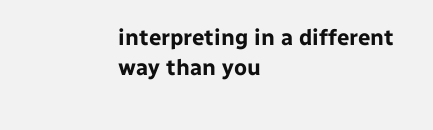interpreting in a different way than you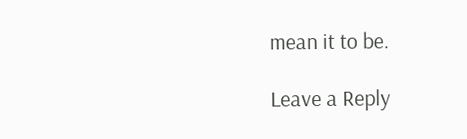mean it to be.

Leave a Reply